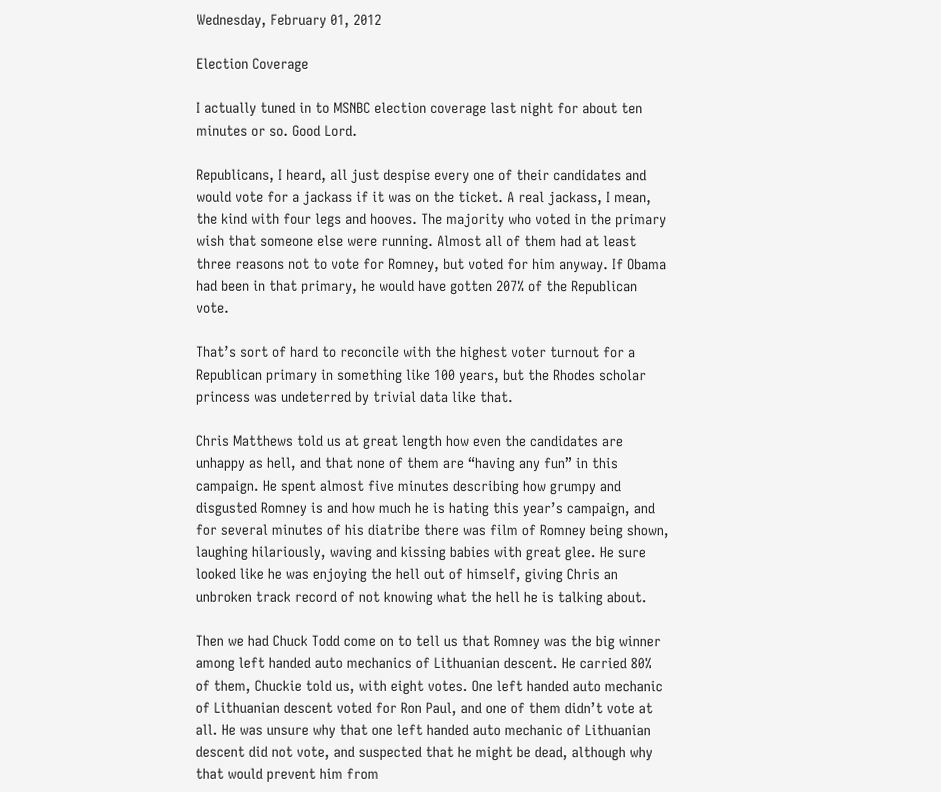Wednesday, February 01, 2012

Election Coverage

I actually tuned in to MSNBC election coverage last night for about ten minutes or so. Good Lord.

Republicans, I heard, all just despise every one of their candidates and would vote for a jackass if it was on the ticket. A real jackass, I mean, the kind with four legs and hooves. The majority who voted in the primary wish that someone else were running. Almost all of them had at least three reasons not to vote for Romney, but voted for him anyway. If Obama had been in that primary, he would have gotten 207% of the Republican vote.

That’s sort of hard to reconcile with the highest voter turnout for a Republican primary in something like 100 years, but the Rhodes scholar princess was undeterred by trivial data like that.

Chris Matthews told us at great length how even the candidates are unhappy as hell, and that none of them are “having any fun” in this campaign. He spent almost five minutes describing how grumpy and disgusted Romney is and how much he is hating this year’s campaign, and for several minutes of his diatribe there was film of Romney being shown, laughing hilariously, waving and kissing babies with great glee. He sure looked like he was enjoying the hell out of himself, giving Chris an unbroken track record of not knowing what the hell he is talking about.

Then we had Chuck Todd come on to tell us that Romney was the big winner among left handed auto mechanics of Lithuanian descent. He carried 80% of them, Chuckie told us, with eight votes. One left handed auto mechanic of Lithuanian descent voted for Ron Paul, and one of them didn’t vote at all. He was unsure why that one left handed auto mechanic of Lithuanian descent did not vote, and suspected that he might be dead, although why that would prevent him from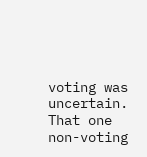voting was uncertain. That one non-voting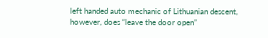left handed auto mechanic of Lithuanian descent, however, does “leave the door open”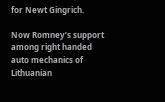for Newt Gingrich.

Now Romney’s support among right handed auto mechanics of Lithuanian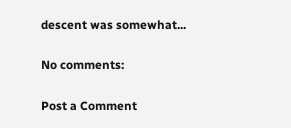descent was somewhat...

No comments:

Post a Comment